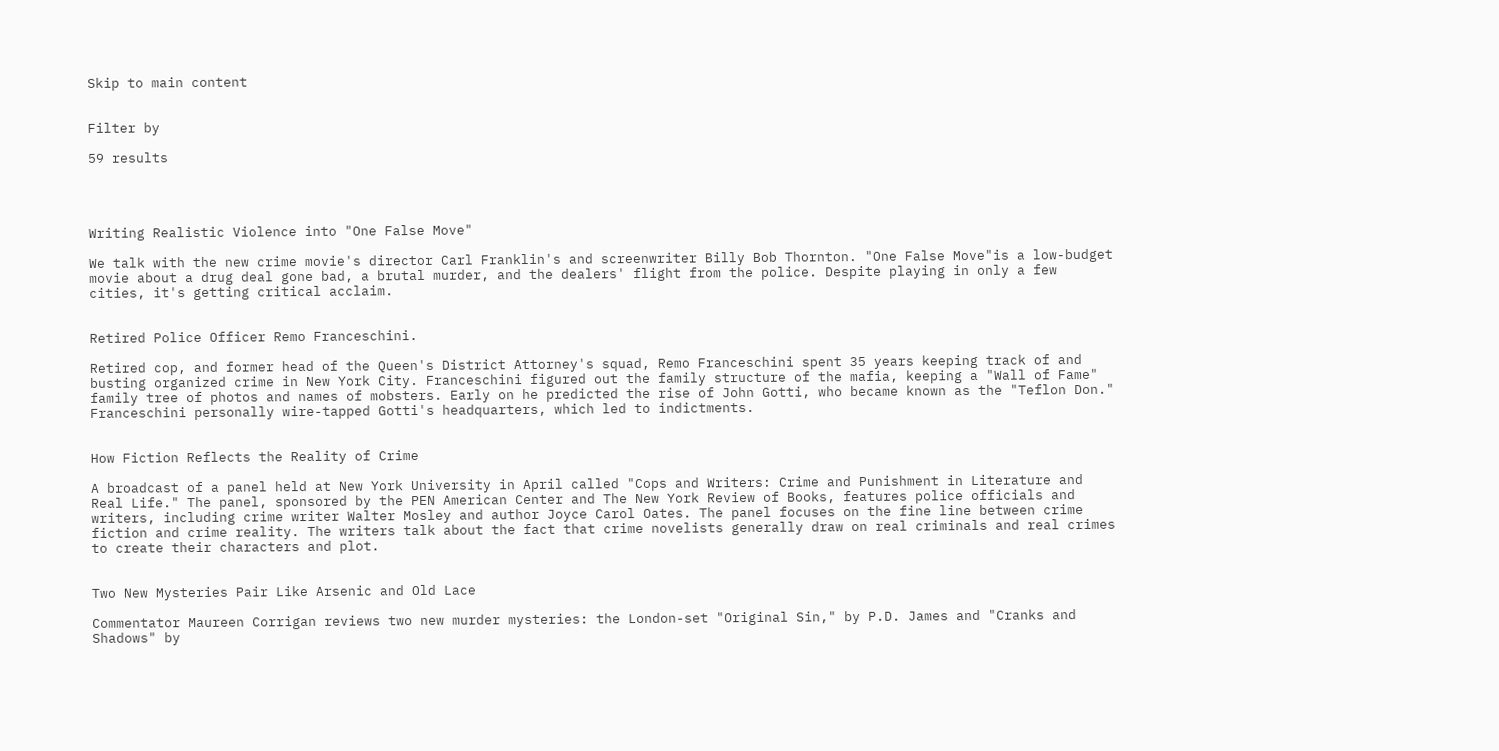Skip to main content


Filter by

59 results




Writing Realistic Violence into "One False Move"

We talk with the new crime movie's director Carl Franklin's and screenwriter Billy Bob Thornton. "One False Move"is a low-budget movie about a drug deal gone bad, a brutal murder, and the dealers' flight from the police. Despite playing in only a few cities, it's getting critical acclaim.


Retired Police Officer Remo Franceschini.

Retired cop, and former head of the Queen's District Attorney's squad, Remo Franceschini spent 35 years keeping track of and busting organized crime in New York City. Franceschini figured out the family structure of the mafia, keeping a "Wall of Fame" family tree of photos and names of mobsters. Early on he predicted the rise of John Gotti, who became known as the "Teflon Don." Franceschini personally wire-tapped Gotti's headquarters, which led to indictments.


How Fiction Reflects the Reality of Crime

A broadcast of a panel held at New York University in April called "Cops and Writers: Crime and Punishment in Literature and Real Life." The panel, sponsored by the PEN American Center and The New York Review of Books, features police officials and writers, including crime writer Walter Mosley and author Joyce Carol Oates. The panel focuses on the fine line between crime fiction and crime reality. The writers talk about the fact that crime novelists generally draw on real criminals and real crimes to create their characters and plot.


Two New Mysteries Pair Like Arsenic and Old Lace

Commentator Maureen Corrigan reviews two new murder mysteries: the London-set "Original Sin," by P.D. James and "Cranks and Shadows" by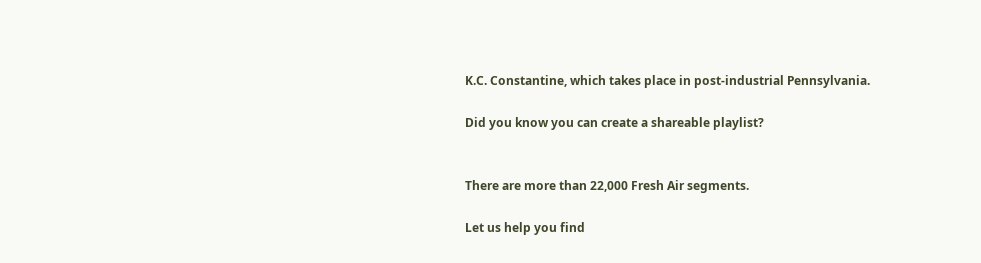K.C. Constantine, which takes place in post-industrial Pennsylvania.

Did you know you can create a shareable playlist?


There are more than 22,000 Fresh Air segments.

Let us help you find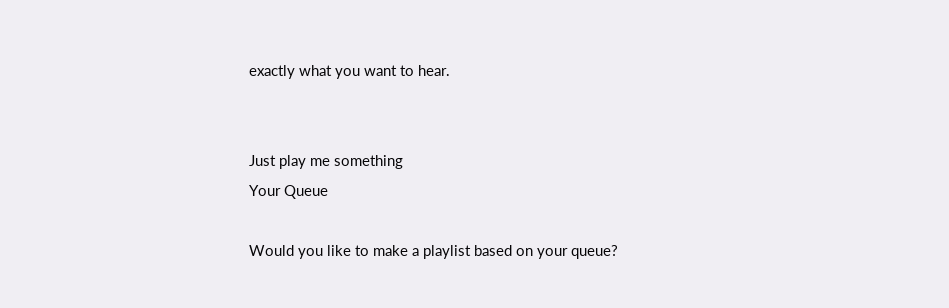exactly what you want to hear.


Just play me something
Your Queue

Would you like to make a playlist based on your queue?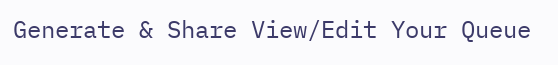Generate & Share View/Edit Your Queue